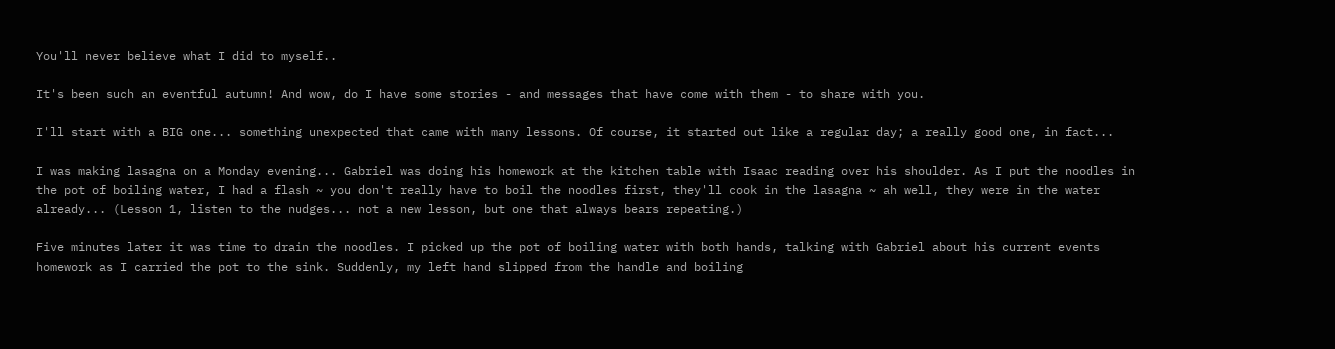You'll never believe what I did to myself..

It's been such an eventful autumn! And wow, do I have some stories - and messages that have come with them - to share with you.

I'll start with a BIG one... something unexpected that came with many lessons. Of course, it started out like a regular day; a really good one, in fact...

I was making lasagna on a Monday evening... Gabriel was doing his homework at the kitchen table with Isaac reading over his shoulder. As I put the noodles in the pot of boiling water, I had a flash ~ you don't really have to boil the noodles first, they'll cook in the lasagna ~ ah well, they were in the water already... (Lesson 1, listen to the nudges... not a new lesson, but one that always bears repeating.)

Five minutes later it was time to drain the noodles. I picked up the pot of boiling water with both hands, talking with Gabriel about his current events homework as I carried the pot to the sink. Suddenly, my left hand slipped from the handle and boiling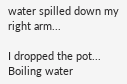water spilled down my right arm...

I dropped the pot...
Boiling water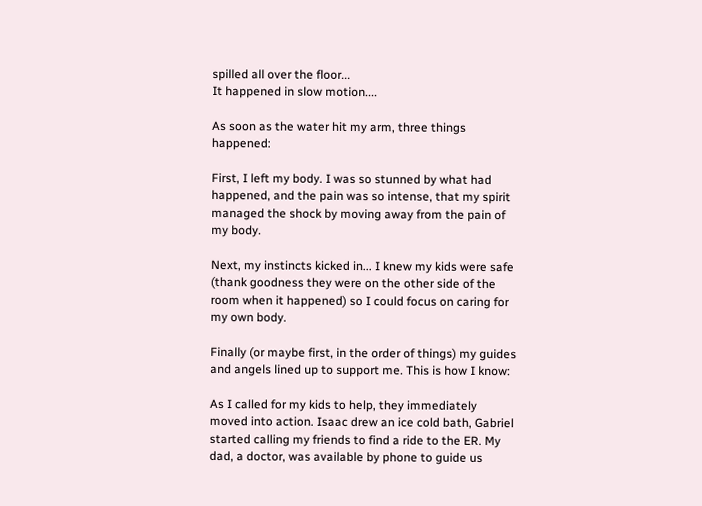spilled all over the floor...
It happened in slow motion....

As soon as the water hit my arm, three things happened:

First, I left my body. I was so stunned by what had happened, and the pain was so intense, that my spirit managed the shock by moving away from the pain of my body.

Next, my instincts kicked in... I knew my kids were safe (thank goodness they were on the other side of the room when it happened) so I could focus on caring for my own body.

Finally (or maybe first, in the order of things) my guides and angels lined up to support me. This is how I know:

As I called for my kids to help, they immediately moved into action. Isaac drew an ice cold bath, Gabriel started calling my friends to find a ride to the ER. My dad, a doctor, was available by phone to guide us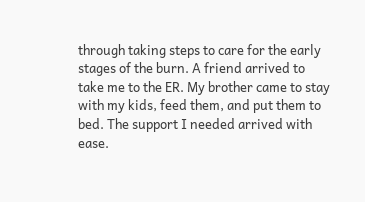through taking steps to care for the early stages of the burn. A friend arrived to take me to the ER. My brother came to stay with my kids, feed them, and put them to bed. The support I needed arrived with ease.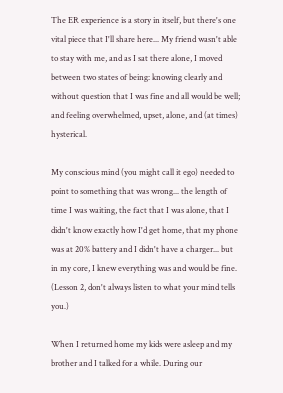The ER experience is a story in itself, but there's one vital piece that I'll share here... My friend wasn't able to stay with me, and as I sat there alone, I moved between two states of being: knowing clearly and without question that I was fine and all would be well; and feeling overwhelmed, upset, alone, and (at times) hysterical.

My conscious mind (you might call it ego) needed to point to something that was wrong... the length of time I was waiting, the fact that I was alone, that I didn't know exactly how I'd get home, that my phone was at 20% battery and I didn't have a charger... but in my core, I knew everything was and would be fine. (Lesson 2, don't always listen to what your mind tells you.)

When I returned home my kids were asleep and my brother and I talked for a while. During our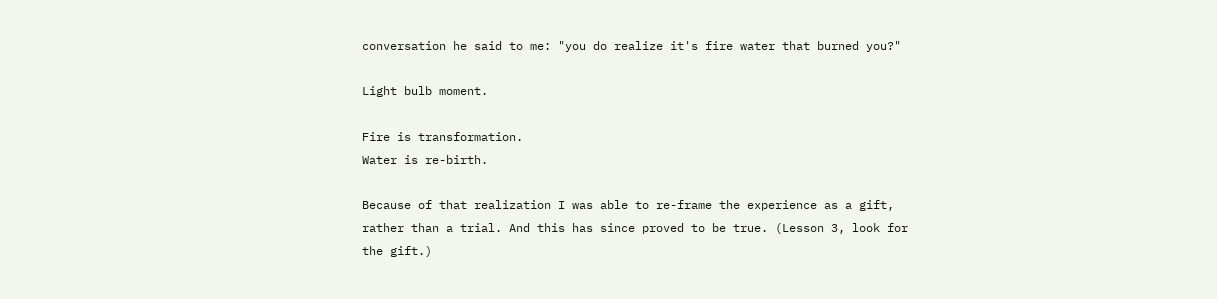conversation he said to me: "you do realize it's fire water that burned you?"

Light bulb moment.

Fire is transformation.
Water is re-birth.

Because of that realization I was able to re-frame the experience as a gift, rather than a trial. And this has since proved to be true. (Lesson 3, look for the gift.)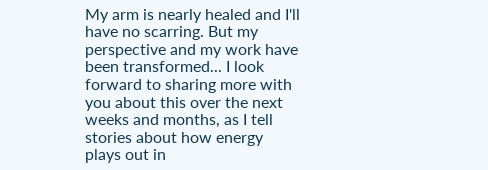My arm is nearly healed and I'll have no scarring. But my perspective and my work have been transformed... I look forward to sharing more with you about this over the next weeks and months, as I tell stories about how energy plays out in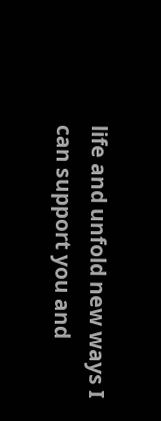life and unfold new ways I can support you and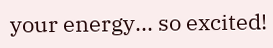your energy... so excited!